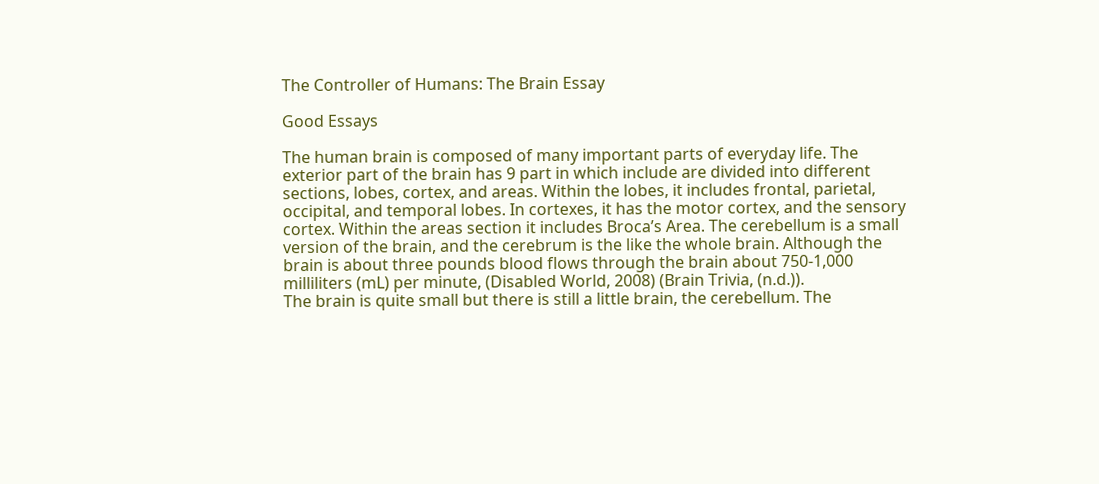The Controller of Humans: The Brain Essay

Good Essays

The human brain is composed of many important parts of everyday life. The exterior part of the brain has 9 part in which include are divided into different sections, lobes, cortex, and areas. Within the lobes, it includes frontal, parietal, occipital, and temporal lobes. In cortexes, it has the motor cortex, and the sensory cortex. Within the areas section it includes Broca’s Area. The cerebellum is a small version of the brain, and the cerebrum is the like the whole brain. Although the brain is about three pounds blood flows through the brain about 750-1,000 milliliters (mL) per minute, (Disabled World, 2008) (Brain Trivia, (n.d.)).
The brain is quite small but there is still a little brain, the cerebellum. The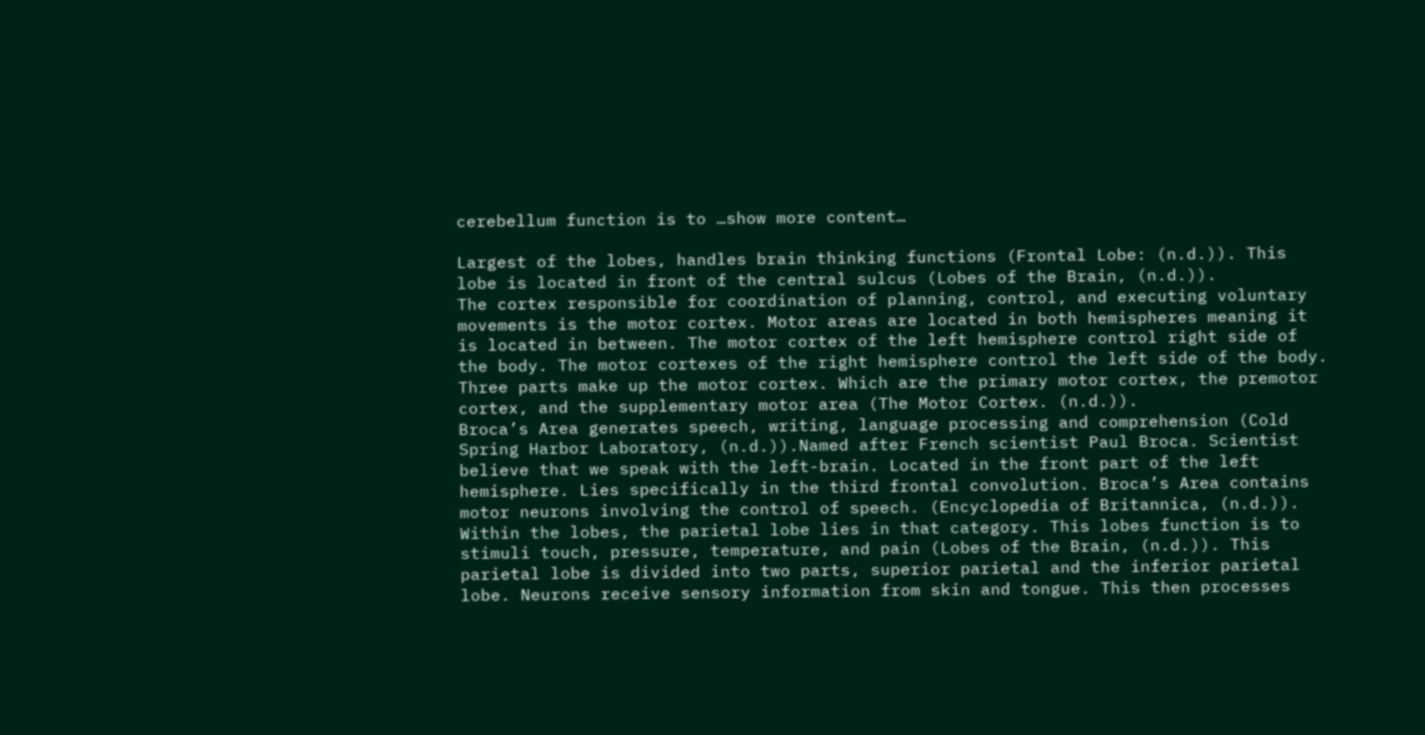cerebellum function is to …show more content…

Largest of the lobes, handles brain thinking functions (Frontal Lobe: (n.d.)). This lobe is located in front of the central sulcus (Lobes of the Brain, (n.d.)).
The cortex responsible for coordination of planning, control, and executing voluntary movements is the motor cortex. Motor areas are located in both hemispheres meaning it is located in between. The motor cortex of the left hemisphere control right side of the body. The motor cortexes of the right hemisphere control the left side of the body. Three parts make up the motor cortex. Which are the primary motor cortex, the premotor cortex, and the supplementary motor area (The Motor Cortex. (n.d.)).
Broca’s Area generates speech, writing, language processing and comprehension (Cold Spring Harbor Laboratory, (n.d.)).Named after French scientist Paul Broca. Scientist believe that we speak with the left-brain. Located in the front part of the left hemisphere. Lies specifically in the third frontal convolution. Broca’s Area contains motor neurons involving the control of speech. (Encyclopedia of Britannica, (n.d.)).
Within the lobes, the parietal lobe lies in that category. This lobes function is to stimuli touch, pressure, temperature, and pain (Lobes of the Brain, (n.d.)). This parietal lobe is divided into two parts, superior parietal and the inferior parietal lobe. Neurons receive sensory information from skin and tongue. This then processes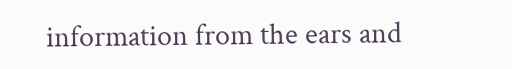information from the ears and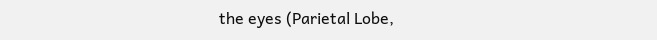the eyes (Parietal Lobe,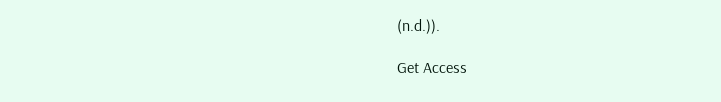(n.d.)).

Get Access